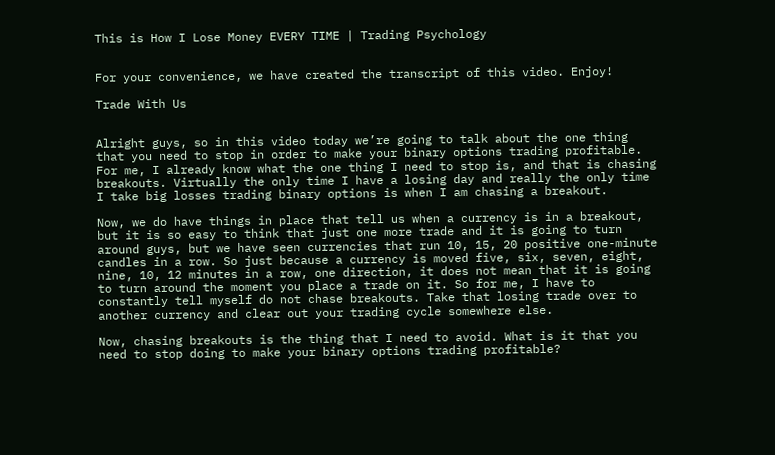This is How I Lose Money EVERY TIME | Trading Psychology


For your convenience, we have created the transcript of this video. Enjoy!

Trade With Us


Alright guys, so in this video today we’re going to talk about the one thing that you need to stop in order to make your binary options trading profitable. For me, I already know what the one thing I need to stop is, and that is chasing breakouts. Virtually the only time I have a losing day and really the only time I take big losses trading binary options is when I am chasing a breakout.

Now, we do have things in place that tell us when a currency is in a breakout, but it is so easy to think that just one more trade and it is going to turn around guys, but we have seen currencies that run 10, 15, 20 positive one-minute candles in a row. So just because a currency is moved five, six, seven, eight, nine, 10, 12 minutes in a row, one direction, it does not mean that it is going to turn around the moment you place a trade on it. So for me, I have to constantly tell myself do not chase breakouts. Take that losing trade over to another currency and clear out your trading cycle somewhere else.

Now, chasing breakouts is the thing that I need to avoid. What is it that you need to stop doing to make your binary options trading profitable?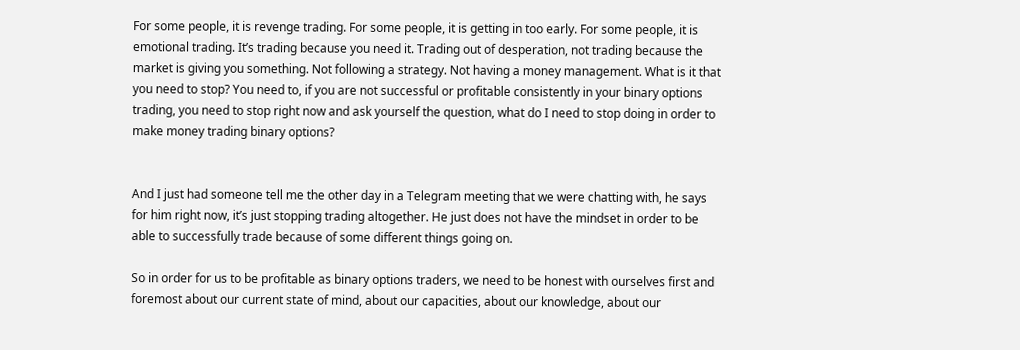For some people, it is revenge trading. For some people, it is getting in too early. For some people, it is emotional trading. It’s trading because you need it. Trading out of desperation, not trading because the market is giving you something. Not following a strategy. Not having a money management. What is it that you need to stop? You need to, if you are not successful or profitable consistently in your binary options trading, you need to stop right now and ask yourself the question, what do I need to stop doing in order to make money trading binary options?


And I just had someone tell me the other day in a Telegram meeting that we were chatting with, he says for him right now, it’s just stopping trading altogether. He just does not have the mindset in order to be able to successfully trade because of some different things going on.

So in order for us to be profitable as binary options traders, we need to be honest with ourselves first and foremost about our current state of mind, about our capacities, about our knowledge, about our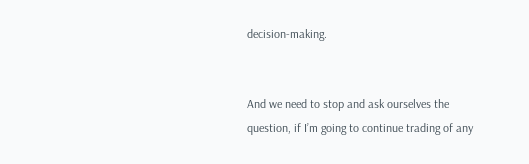decision-making.


And we need to stop and ask ourselves the question, if I’m going to continue trading of any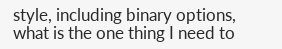style, including binary options, what is the one thing I need to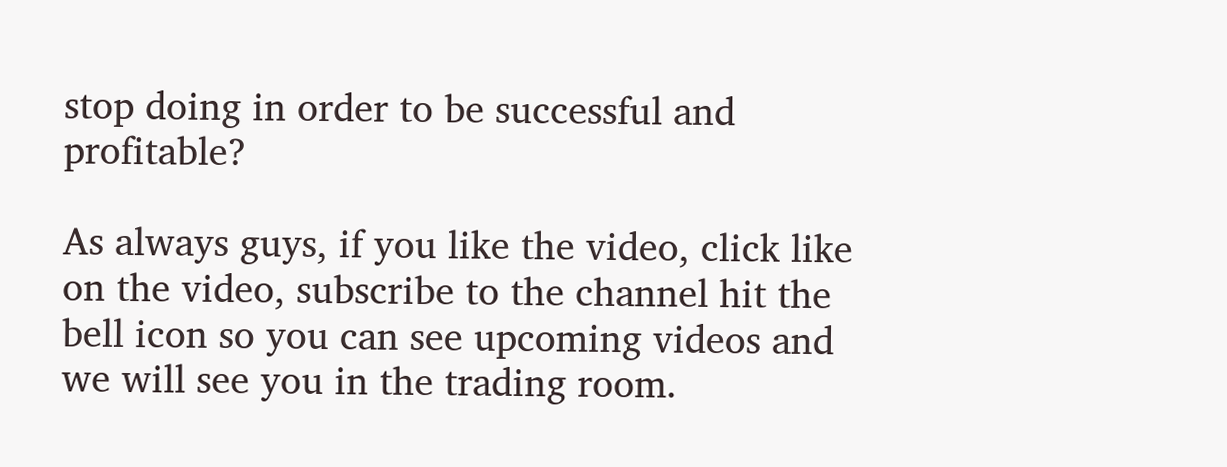stop doing in order to be successful and profitable?

As always guys, if you like the video, click like on the video, subscribe to the channel hit the bell icon so you can see upcoming videos and we will see you in the trading room.